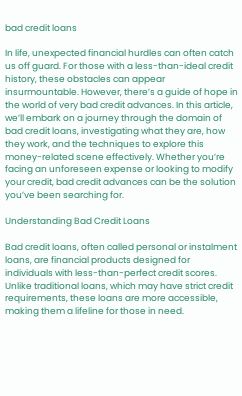bad credit loans

In life, unexpected financial hurdles can often catch us off guard. For those with a less-than-ideal credit history, these obstacles can appear insurmountable. However, there’s a guide of hope in the world of very bad credit advances. In this article, we’ll embark on a journey through the domain of bad credit loans, investigating what they are, how they work, and the techniques to explore this money-related scene effectively. Whether you’re facing an unforeseen expense or looking to modify your credit, bad credit advances can be the solution you’ve been searching for.

Understanding Bad Credit Loans

Bad credit loans, often called personal or instalment loans, are financial products designed for individuals with less-than-perfect credit scores. Unlike traditional loans, which may have strict credit requirements, these loans are more accessible, making them a lifeline for those in need.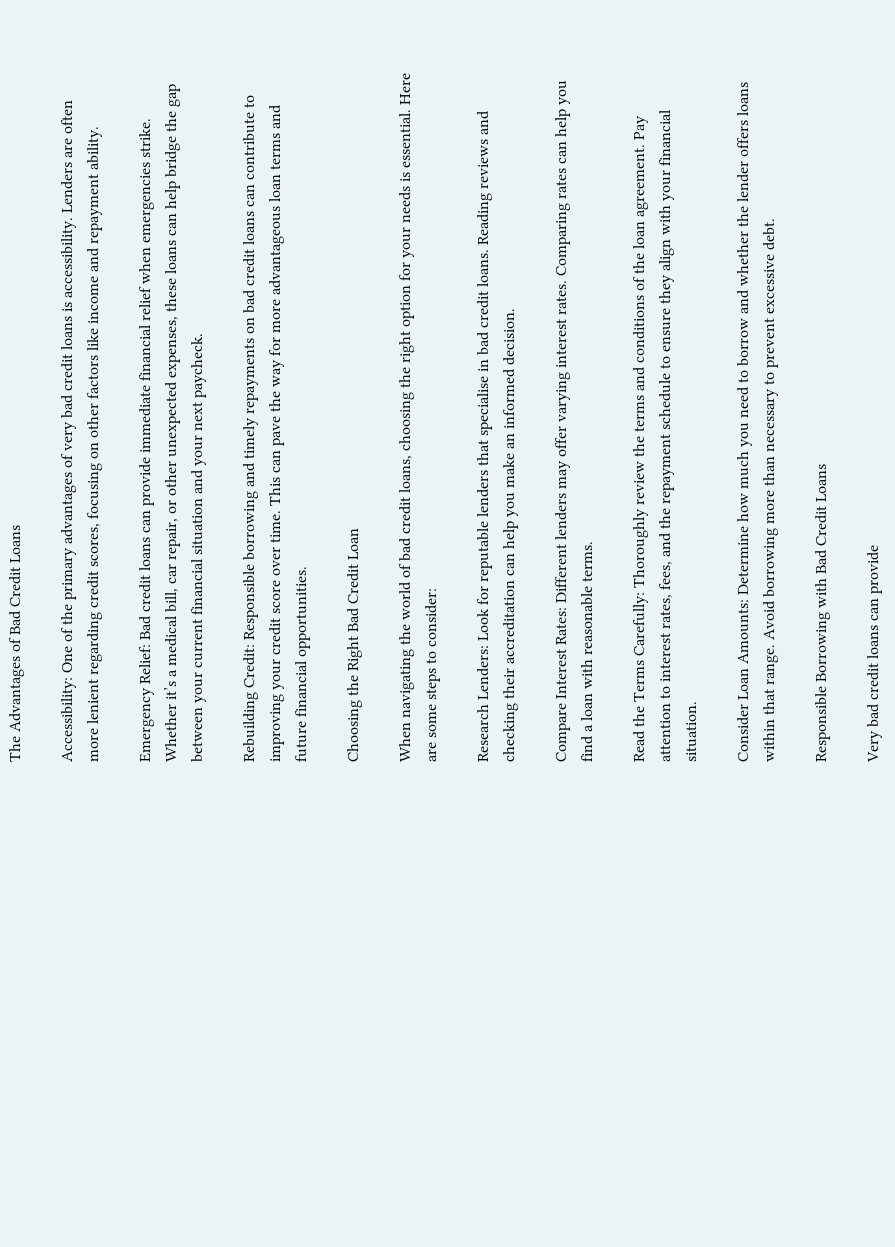The Advantages of Bad Credit Loans

Accessibility: One of the primary advantages of very bad credit loans is accessibility. Lenders are often more lenient regarding credit scores, focusing on other factors like income and repayment ability.

Emergency Relief: Bad credit loans can provide immediate financial relief when emergencies strike. Whether it’s a medical bill, car repair, or other unexpected expenses, these loans can help bridge the gap between your current financial situation and your next paycheck.

Rebuilding Credit: Responsible borrowing and timely repayments on bad credit loans can contribute to improving your credit score over time. This can pave the way for more advantageous loan terms and future financial opportunities.

Choosing the Right Bad Credit Loan

When navigating the world of bad credit loans, choosing the right option for your needs is essential. Here are some steps to consider:

Research Lenders: Look for reputable lenders that specialise in bad credit loans. Reading reviews and checking their accreditation can help you make an informed decision.

Compare Interest Rates: Different lenders may offer varying interest rates. Comparing rates can help you find a loan with reasonable terms.

Read the Terms Carefully: Thoroughly review the terms and conditions of the loan agreement. Pay attention to interest rates, fees, and the repayment schedule to ensure they align with your financial situation.

Consider Loan Amounts: Determine how much you need to borrow and whether the lender offers loans within that range. Avoid borrowing more than necessary to prevent excessive debt.

Responsible Borrowing with Bad Credit Loans

Very bad credit loans can provide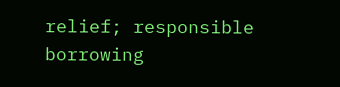relief; responsible borrowing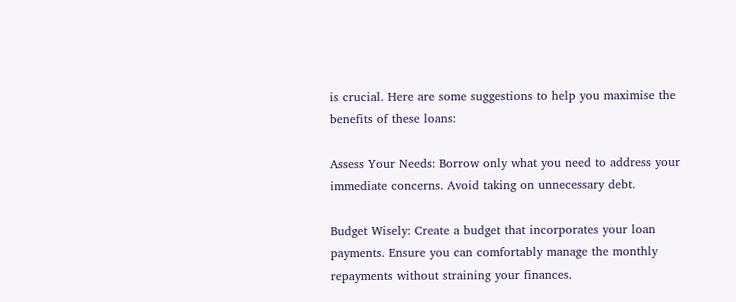is crucial. Here are some suggestions to help you maximise the benefits of these loans:

Assess Your Needs: Borrow only what you need to address your immediate concerns. Avoid taking on unnecessary debt.

Budget Wisely: Create a budget that incorporates your loan payments. Ensure you can comfortably manage the monthly repayments without straining your finances.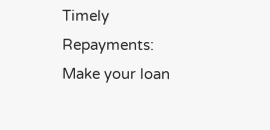Timely Repayments: Make your loan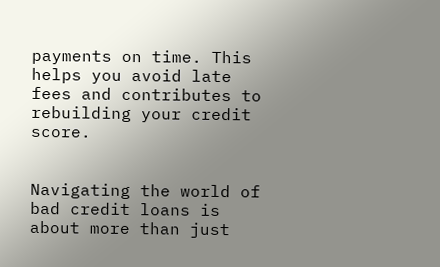payments on time. This helps you avoid late fees and contributes to rebuilding your credit score.


Navigating the world of bad credit loans is about more than just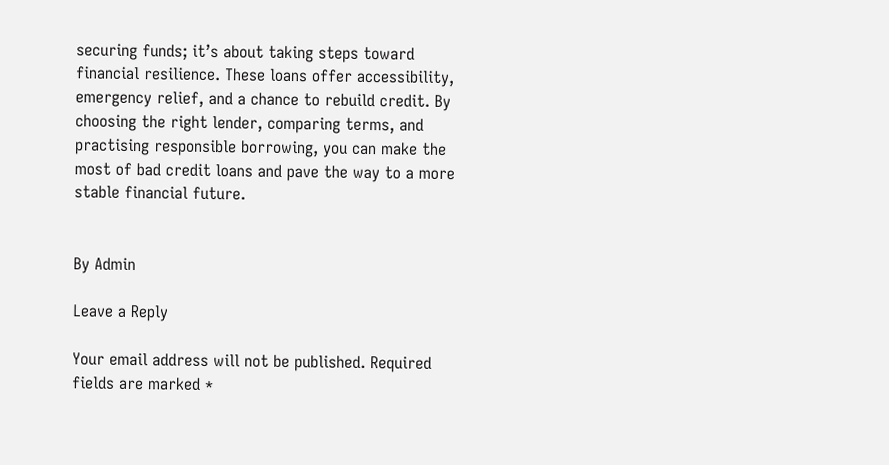securing funds; it’s about taking steps toward financial resilience. These loans offer accessibility, emergency relief, and a chance to rebuild credit. By choosing the right lender, comparing terms, and practising responsible borrowing, you can make the most of bad credit loans and pave the way to a more stable financial future.


By Admin

Leave a Reply

Your email address will not be published. Required fields are marked *